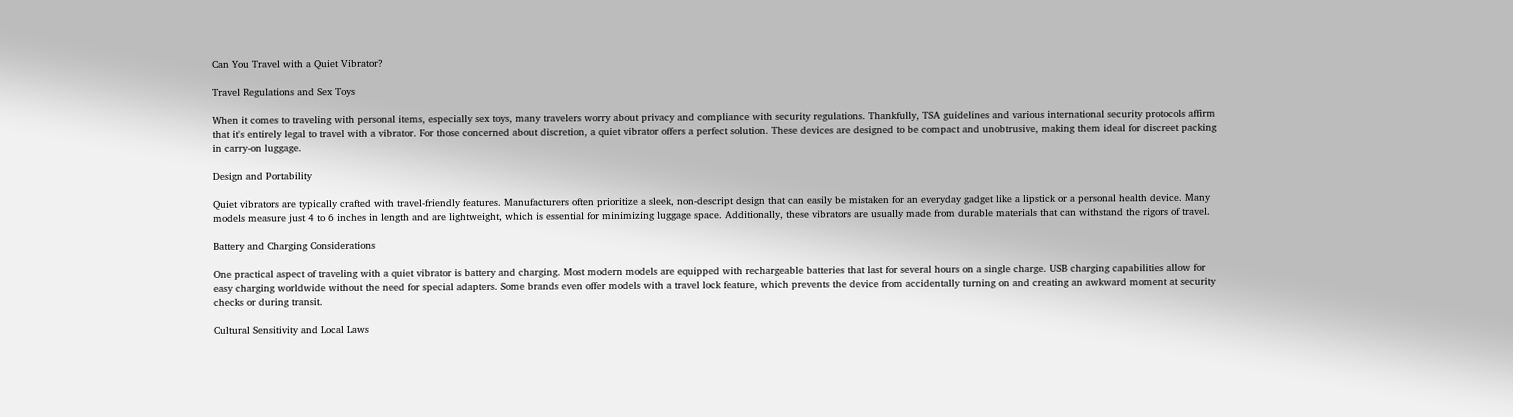Can You Travel with a Quiet Vibrator?

Travel Regulations and Sex Toys

When it comes to traveling with personal items, especially sex toys, many travelers worry about privacy and compliance with security regulations. Thankfully, TSA guidelines and various international security protocols affirm that it's entirely legal to travel with a vibrator. For those concerned about discretion, a quiet vibrator offers a perfect solution. These devices are designed to be compact and unobtrusive, making them ideal for discreet packing in carry-on luggage.

Design and Portability

Quiet vibrators are typically crafted with travel-friendly features. Manufacturers often prioritize a sleek, non-descript design that can easily be mistaken for an everyday gadget like a lipstick or a personal health device. Many models measure just 4 to 6 inches in length and are lightweight, which is essential for minimizing luggage space. Additionally, these vibrators are usually made from durable materials that can withstand the rigors of travel.

Battery and Charging Considerations

One practical aspect of traveling with a quiet vibrator is battery and charging. Most modern models are equipped with rechargeable batteries that last for several hours on a single charge. USB charging capabilities allow for easy charging worldwide without the need for special adapters. Some brands even offer models with a travel lock feature, which prevents the device from accidentally turning on and creating an awkward moment at security checks or during transit.

Cultural Sensitivity and Local Laws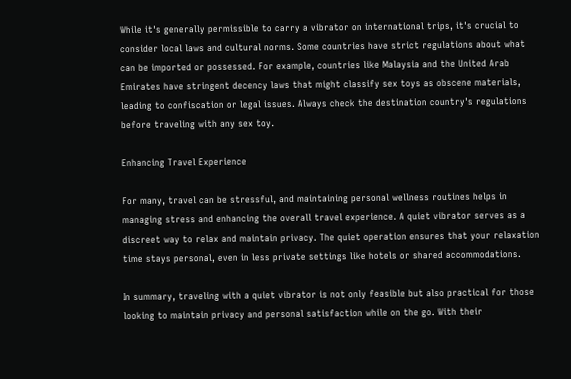While it's generally permissible to carry a vibrator on international trips, it's crucial to consider local laws and cultural norms. Some countries have strict regulations about what can be imported or possessed. For example, countries like Malaysia and the United Arab Emirates have stringent decency laws that might classify sex toys as obscene materials, leading to confiscation or legal issues. Always check the destination country's regulations before traveling with any sex toy.

Enhancing Travel Experience

For many, travel can be stressful, and maintaining personal wellness routines helps in managing stress and enhancing the overall travel experience. A quiet vibrator serves as a discreet way to relax and maintain privacy. The quiet operation ensures that your relaxation time stays personal, even in less private settings like hotels or shared accommodations.

In summary, traveling with a quiet vibrator is not only feasible but also practical for those looking to maintain privacy and personal satisfaction while on the go. With their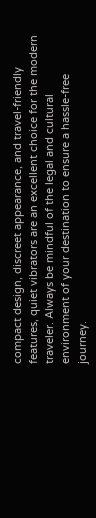compact design, discreet appearance, and travel-friendly features, quiet vibrators are an excellent choice for the modern traveler. Always be mindful of the legal and cultural environment of your destination to ensure a hassle-free journey.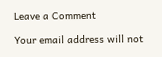Leave a Comment

Your email address will not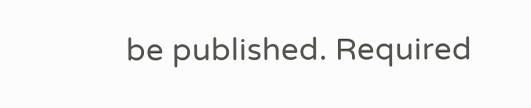be published. Required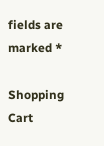fields are marked *

Shopping Cart